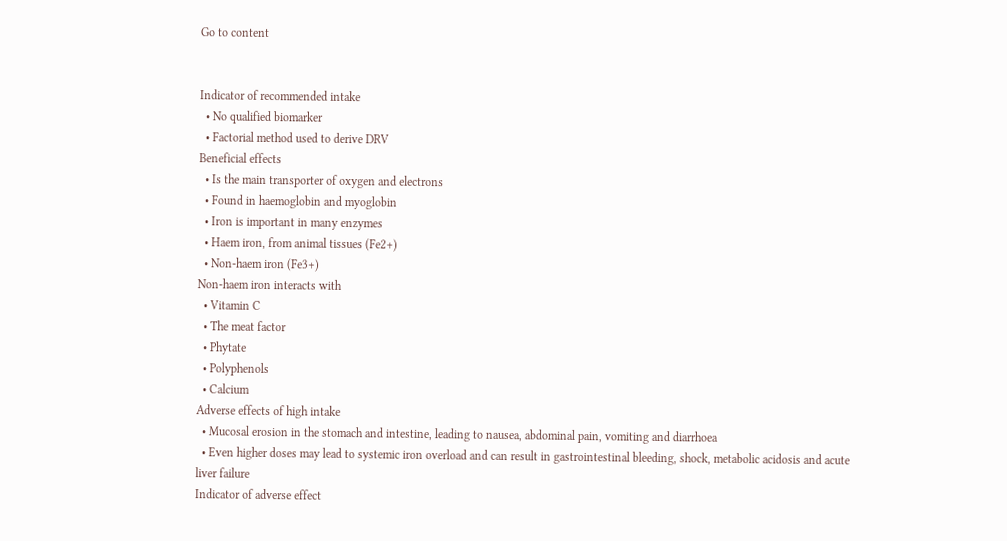Go to content


Indicator of recommended intake
  • No qualified biomarker
  • Factorial method used to derive DRV
Beneficial effects
  • Is the main transporter of oxygen and electrons
  • Found in haemoglobin and myoglobin
  • Iron is important in many enzymes
  • Haem iron, from animal tissues (Fe2+)
  • Non-haem iron (Fe3+)
Non-haem iron interacts with
  • Vitamin C
  • The meat factor
  • Phytate
  • Polyphenols
  • Calcium
Adverse effects of high intake
  • Mucosal erosion in the stomach and intestine, leading to nausea, abdominal pain, vomiting and diarrhoea
  • Even higher doses may lead to systemic iron overload and can result in gastrointestinal bleeding, shock, metabolic acidosis and acute liver failure
Indicator of adverse effect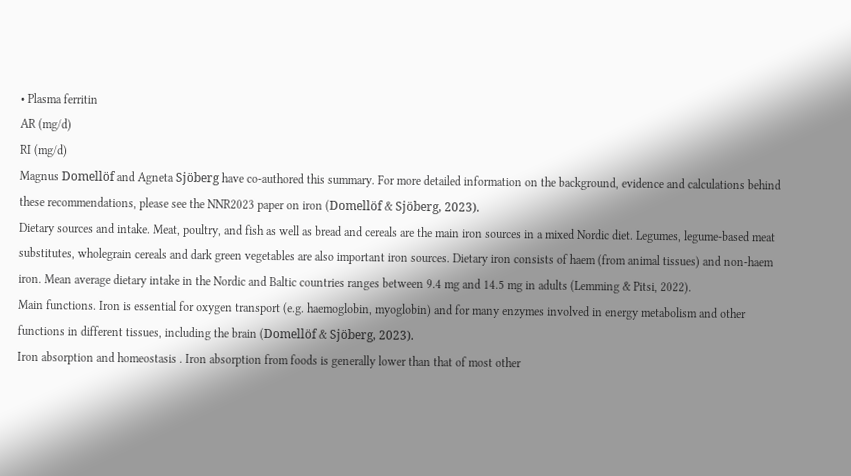• Plasma ferritin
AR (mg/d)
RI (mg/d)
Magnus Domellöf and Agneta Sjöberg have co-authored this summary. For more detailed information on the background, evidence and calculations behind these recommendations, please see the NNR2023 paper on iron (Domellöf & Sjöberg, 2023).
Dietary sources and intake. Meat, poultry, and fish as well as bread and cereals are the main iron sources in a mixed Nordic diet. Legumes, legume-based meat substitutes, wholegrain cereals and dark green vegetables are also important iron sources. Dietary iron consists of haem (from animal tissues) and non-haem iron. Mean average dietary intake in the Nordic and Baltic countries ranges between 9.4 mg and 14.5 mg in adults (Lemming & Pitsi, 2022).
Main functions. Iron is essential for oxygen transport (e.g. haemoglobin, myoglobin) and for many enzymes involved in energy metabolism and other functions in different tissues, including the brain (Domellöf & Sjöberg, 2023).
Iron absorption and homeostasis . Iron absorption from foods is generally lower than that of most other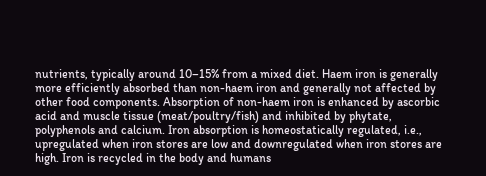nutrients, typically around 10–15% from a mixed diet. Haem iron is generally more efficiently absorbed than non-haem iron and generally not affected by other food components. Absorption of non-haem iron is enhanced by ascorbic acid and muscle tissue (meat/poultry/fish) and inhibited by phytate, polyphenols and calcium. Iron absorption is homeostatically regulated, i.e., upregulated when iron stores are low and downregulated when iron stores are high. Iron is recycled in the body and humans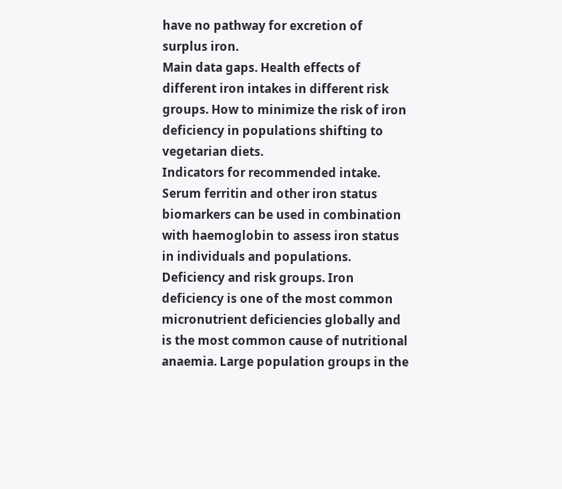have no pathway for excretion of surplus iron.
Main data gaps. Health effects of different iron intakes in different risk groups. How to minimize the risk of iron deficiency in populations shifting to vegetarian diets.
Indicators for recommended intake. Serum ferritin and other iron status biomarkers can be used in combination with haemoglobin to assess iron status in individuals and populations.
Deficiency and risk groups. Iron deficiency is one of the most common micronutrient deficiencies globally and is the most common cause of nutritional anaemia. Large population groups in the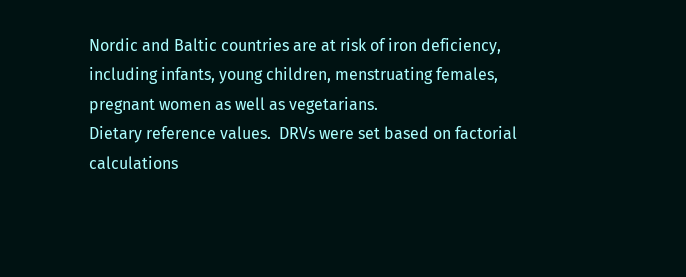Nordic and Baltic countries are at risk of iron deficiency, including infants, young children, menstruating females, pregnant women as well as vegetarians.
Dietary reference values.  DRVs were set based on factorial calculations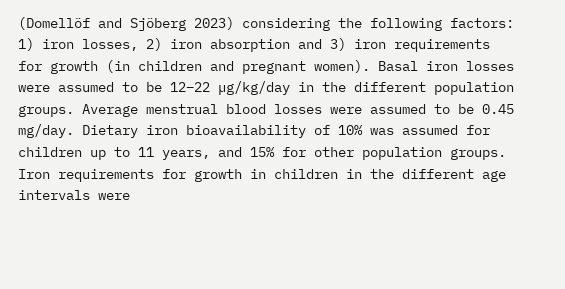(Domellöf and Sjöberg 2023) considering the following factors: 1) iron losses, 2) iron absorption and 3) iron requirements for growth (in children and pregnant women). Basal iron losses were assumed to be 12–22 µg/kg/day in the different population groups. Average menstrual blood losses were assumed to be 0.45 mg/day. Dietary iron bioavailability of 10% was assumed for children up to 11 years, and 15% for other population groups. Iron requirements for growth in children in the different age intervals were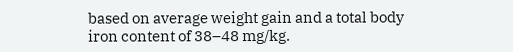based on average weight gain and a total body iron content of 38–48 mg/kg.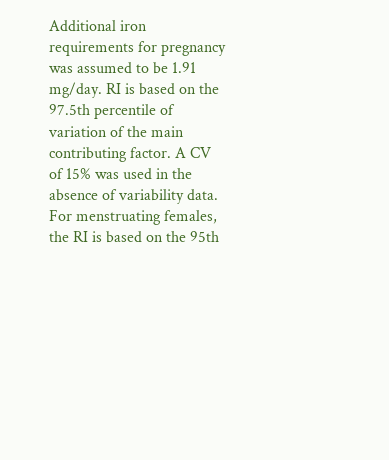Additional iron requirements for pregnancy was assumed to be 1.91 mg/day. RI is based on the 97.5th percentile of variation of the main contributing factor. A CV of 15% was used in the absence of variability data. For menstruating females, the RI is based on the 95th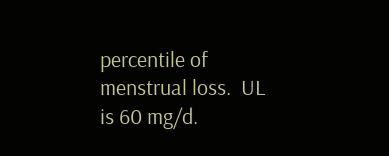percentile of menstrual loss.  UL is 60 mg/d.